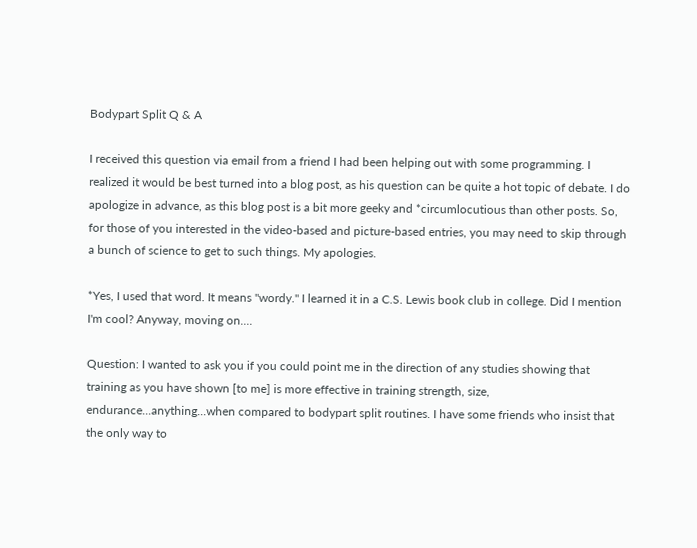Bodypart Split Q & A

I received this question via email from a friend I had been helping out with some programming. I realized it would be best turned into a blog post, as his question can be quite a hot topic of debate. I do apologize in advance, as this blog post is a bit more geeky and *circumlocutious than other posts. So, for those of you interested in the video-based and picture-based entries, you may need to skip through a bunch of science to get to such things. My apologies.

*Yes, I used that word. It means "wordy." I learned it in a C.S. Lewis book club in college. Did I mention I'm cool? Anyway, moving on....

Question: I wanted to ask you if you could point me in the direction of any studies showing that training as you have shown [to me] is more effective in training strength, size, endurance...anything...when compared to bodypart split routines. I have some friends who insist that the only way to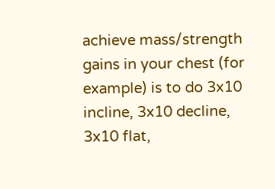achieve mass/strength gains in your chest (for example) is to do 3x10 incline, 3x10 decline, 3x10 flat,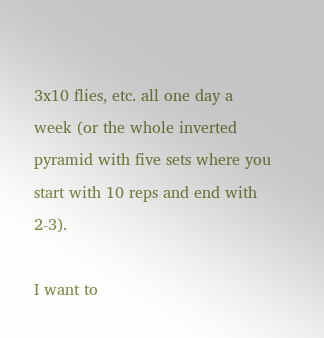3x10 flies, etc. all one day a week (or the whole inverted pyramid with five sets where you start with 10 reps and end with 2-3).

I want to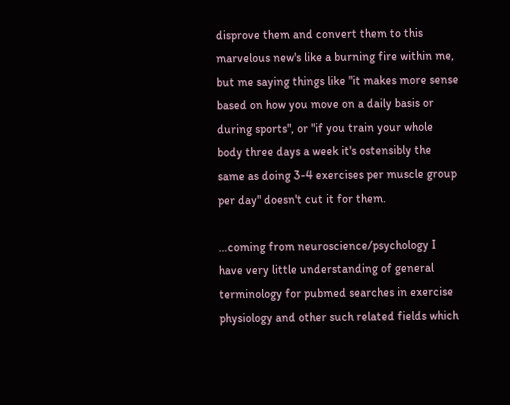disprove them and convert them to this marvelous new's like a burning fire within me, but me saying things like "it makes more sense based on how you move on a daily basis or during sports", or "if you train your whole body three days a week it's ostensibly the same as doing 3-4 exercises per muscle group per day" doesn't cut it for them.

…coming from neuroscience/psychology I have very little understanding of general terminology for pubmed searches in exercise physiology and other such related fields which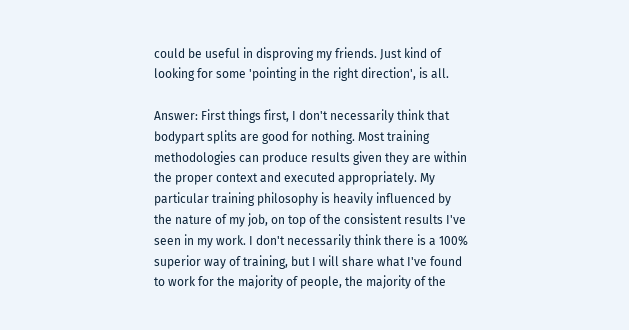could be useful in disproving my friends. Just kind of looking for some 'pointing in the right direction', is all.

Answer: First things first, I don't necessarily think that bodypart splits are good for nothing. Most training methodologies can produce results given they are within the proper context and executed appropriately. My particular training philosophy is heavily influenced by the nature of my job, on top of the consistent results I've seen in my work. I don't necessarily think there is a 100% superior way of training, but I will share what I've found to work for the majority of people, the majority of the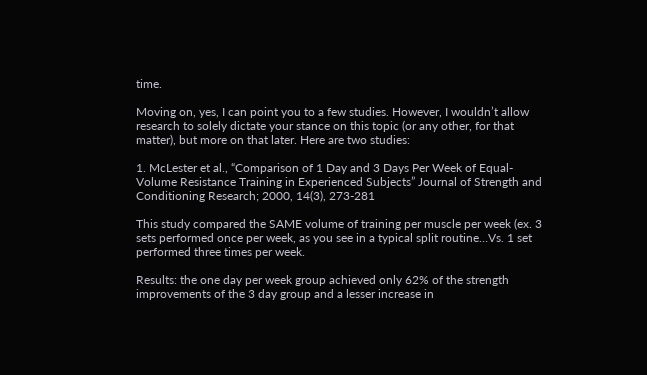time.

Moving on, yes, I can point you to a few studies. However, I wouldn’t allow research to solely dictate your stance on this topic (or any other, for that matter), but more on that later. Here are two studies:

1. McLester et al., “Comparison of 1 Day and 3 Days Per Week of Equal-Volume Resistance Training in Experienced Subjects” Journal of Strength and Conditioning Research; 2000, 14(3), 273-281

This study compared the SAME volume of training per muscle per week (ex. 3 sets performed once per week, as you see in a typical split routine…Vs. 1 set performed three times per week.

Results: the one day per week group achieved only 62% of the strength improvements of the 3 day group and a lesser increase in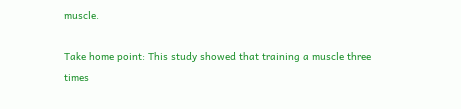muscle.

Take home point: This study showed that training a muscle three times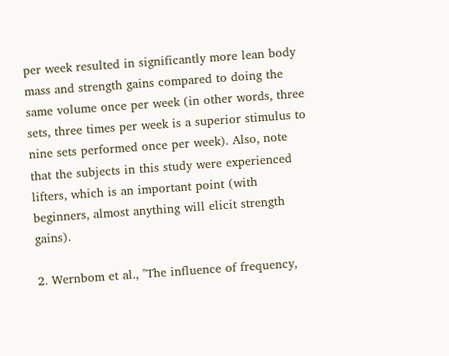per week resulted in significantly more lean body mass and strength gains compared to doing the same volume once per week (in other words, three sets, three times per week is a superior stimulus to nine sets performed once per week). Also, note that the subjects in this study were experienced lifters, which is an important point (with beginners, almost anything will elicit strength gains).

2. Wernbom et al., "The influence of frequency,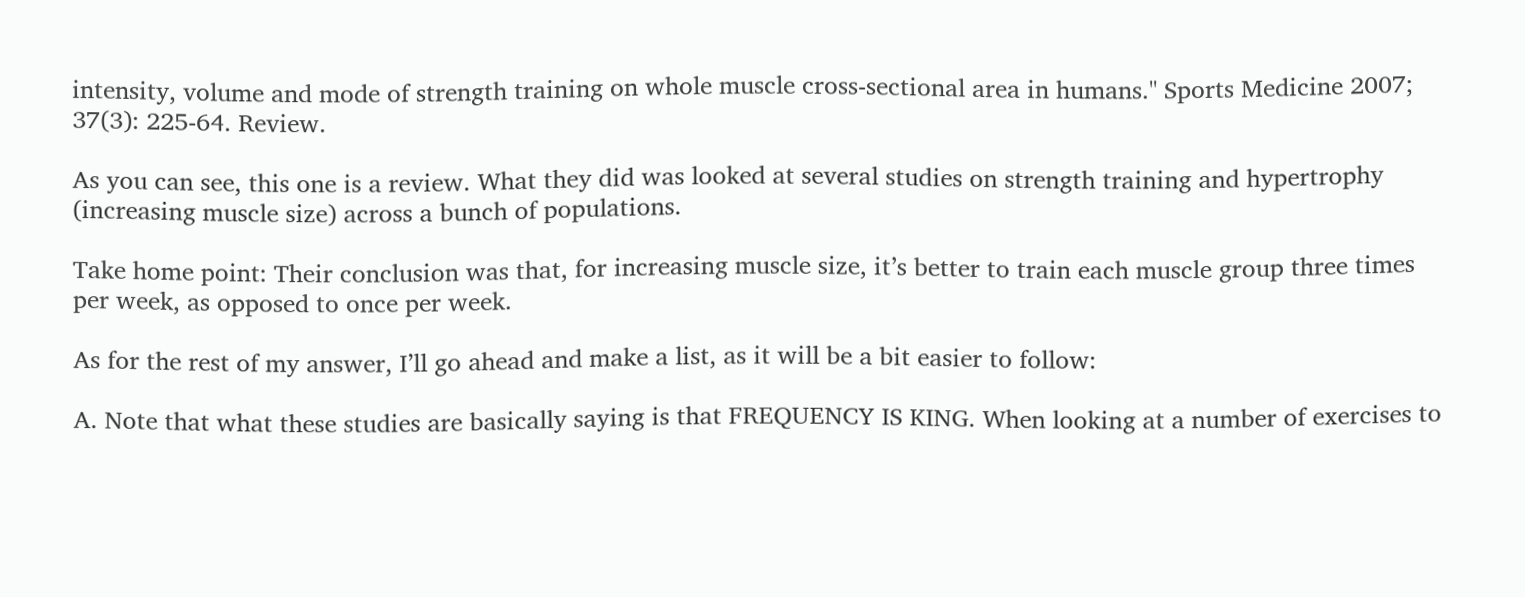intensity, volume and mode of strength training on whole muscle cross-sectional area in humans." Sports Medicine 2007; 37(3): 225-64. Review.

As you can see, this one is a review. What they did was looked at several studies on strength training and hypertrophy (increasing muscle size) across a bunch of populations.

Take home point: Their conclusion was that, for increasing muscle size, it’s better to train each muscle group three times per week, as opposed to once per week.

As for the rest of my answer, I’ll go ahead and make a list, as it will be a bit easier to follow:

A. Note that what these studies are basically saying is that FREQUENCY IS KING. When looking at a number of exercises to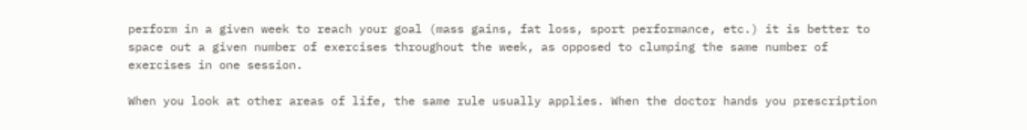perform in a given week to reach your goal (mass gains, fat loss, sport performance, etc.) it is better to space out a given number of exercises throughout the week, as opposed to clumping the same number of exercises in one session.

When you look at other areas of life, the same rule usually applies. When the doctor hands you prescription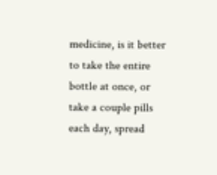medicine, is it better to take the entire bottle at once, or take a couple pills each day, spread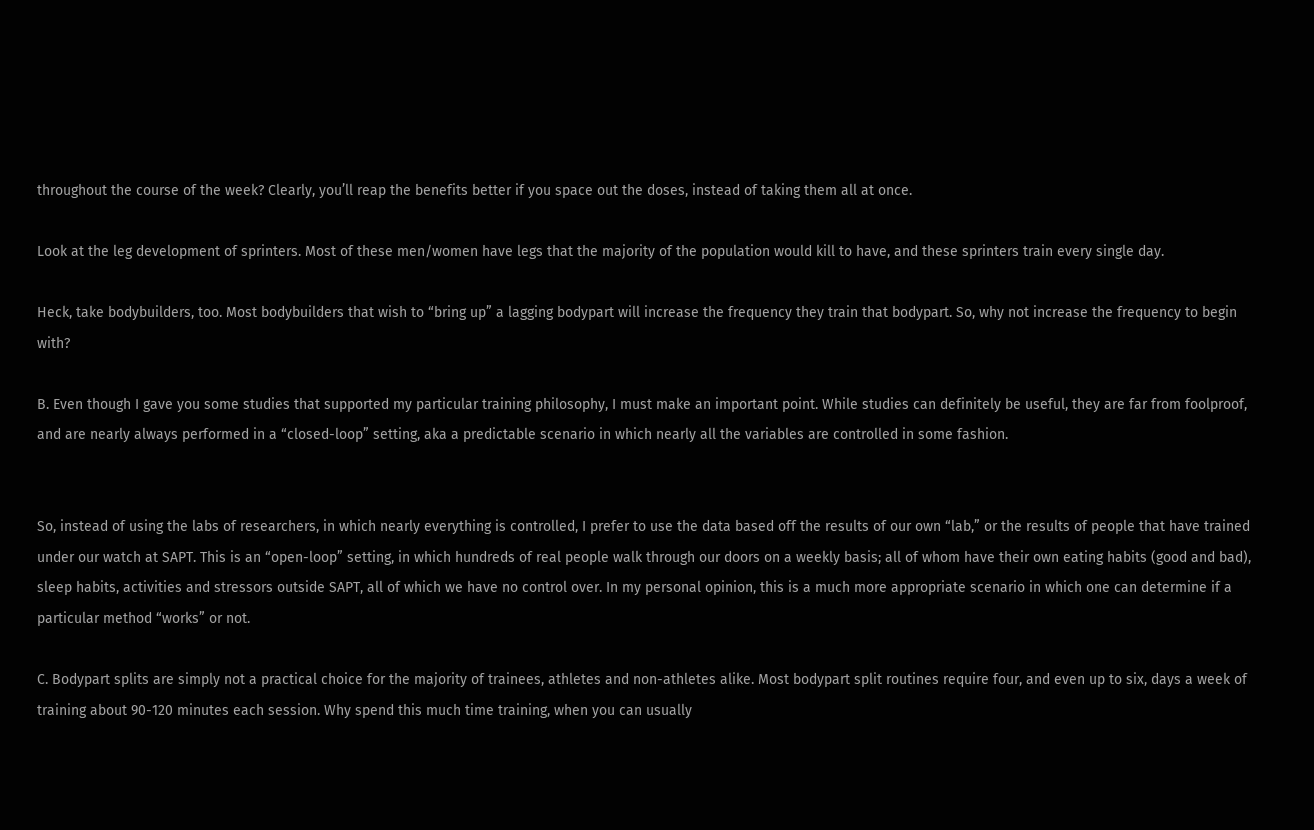throughout the course of the week? Clearly, you’ll reap the benefits better if you space out the doses, instead of taking them all at once.

Look at the leg development of sprinters. Most of these men/women have legs that the majority of the population would kill to have, and these sprinters train every single day.

Heck, take bodybuilders, too. Most bodybuilders that wish to “bring up” a lagging bodypart will increase the frequency they train that bodypart. So, why not increase the frequency to begin with?

B. Even though I gave you some studies that supported my particular training philosophy, I must make an important point. While studies can definitely be useful, they are far from foolproof, and are nearly always performed in a “closed-loop” setting, aka a predictable scenario in which nearly all the variables are controlled in some fashion.


So, instead of using the labs of researchers, in which nearly everything is controlled, I prefer to use the data based off the results of our own “lab,” or the results of people that have trained under our watch at SAPT. This is an “open-loop” setting, in which hundreds of real people walk through our doors on a weekly basis; all of whom have their own eating habits (good and bad), sleep habits, activities and stressors outside SAPT, all of which we have no control over. In my personal opinion, this is a much more appropriate scenario in which one can determine if a particular method “works” or not.

C. Bodypart splits are simply not a practical choice for the majority of trainees, athletes and non-athletes alike. Most bodypart split routines require four, and even up to six, days a week of training about 90-120 minutes each session. Why spend this much time training, when you can usually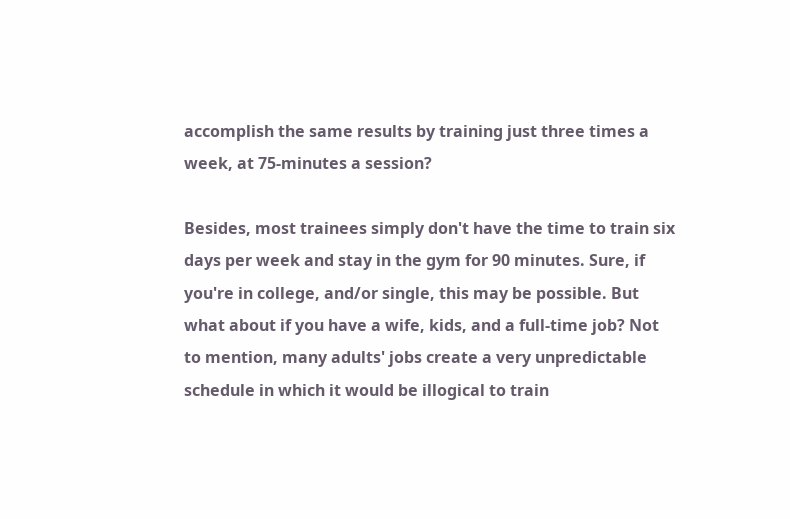accomplish the same results by training just three times a week, at 75-minutes a session?

Besides, most trainees simply don't have the time to train six days per week and stay in the gym for 90 minutes. Sure, if you're in college, and/or single, this may be possible. But what about if you have a wife, kids, and a full-time job? Not to mention, many adults' jobs create a very unpredictable schedule in which it would be illogical to train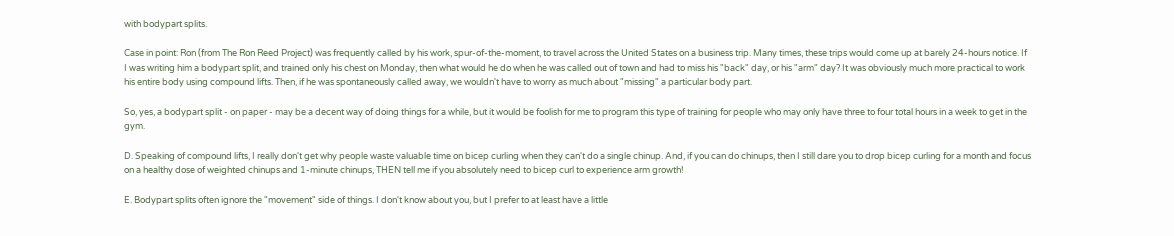with bodypart splits.

Case in point: Ron (from The Ron Reed Project) was frequently called by his work, spur-of-the-moment, to travel across the United States on a business trip. Many times, these trips would come up at barely 24-hours notice. If I was writing him a bodypart split, and trained only his chest on Monday, then what would he do when he was called out of town and had to miss his "back" day, or his "arm" day? It was obviously much more practical to work his entire body using compound lifts. Then, if he was spontaneously called away, we wouldn't have to worry as much about "missing" a particular body part.

So, yes, a bodypart split - on paper - may be a decent way of doing things for a while, but it would be foolish for me to program this type of training for people who may only have three to four total hours in a week to get in the gym.

D. Speaking of compound lifts, I really don't get why people waste valuable time on bicep curling when they can't do a single chinup. And, if you can do chinups, then I still dare you to drop bicep curling for a month and focus on a healthy dose of weighted chinups and 1-minute chinups, THEN tell me if you absolutely need to bicep curl to experience arm growth!

E. Bodypart splits often ignore the "movement" side of things. I don't know about you, but I prefer to at least have a little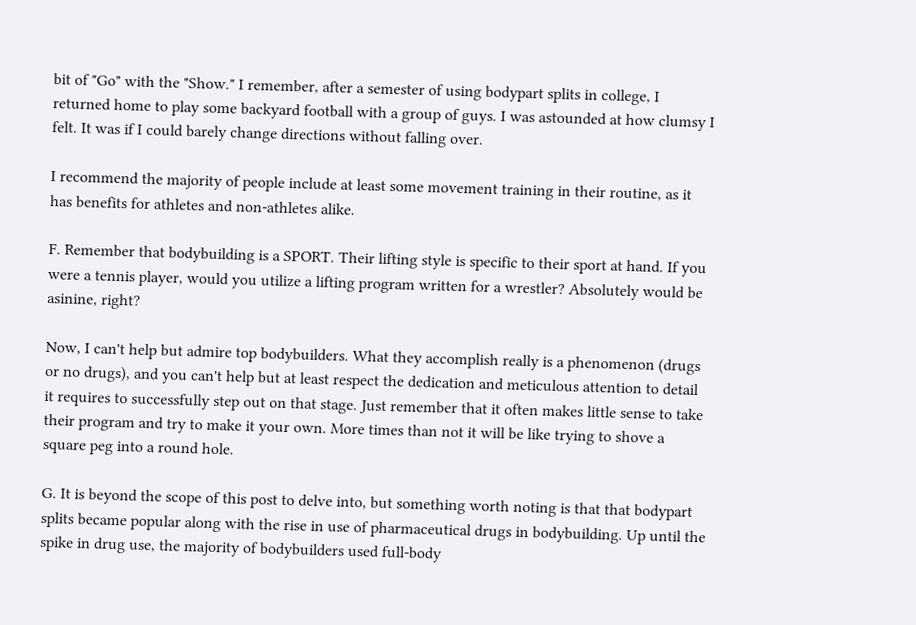bit of "Go" with the "Show." I remember, after a semester of using bodypart splits in college, I returned home to play some backyard football with a group of guys. I was astounded at how clumsy I felt. It was if I could barely change directions without falling over.

I recommend the majority of people include at least some movement training in their routine, as it has benefits for athletes and non-athletes alike.

F. Remember that bodybuilding is a SPORT. Their lifting style is specific to their sport at hand. If you were a tennis player, would you utilize a lifting program written for a wrestler? Absolutely would be asinine, right?

Now, I can't help but admire top bodybuilders. What they accomplish really is a phenomenon (drugs or no drugs), and you can't help but at least respect the dedication and meticulous attention to detail it requires to successfully step out on that stage. Just remember that it often makes little sense to take their program and try to make it your own. More times than not it will be like trying to shove a square peg into a round hole.

G. It is beyond the scope of this post to delve into, but something worth noting is that that bodypart splits became popular along with the rise in use of pharmaceutical drugs in bodybuilding. Up until the spike in drug use, the majority of bodybuilders used full-body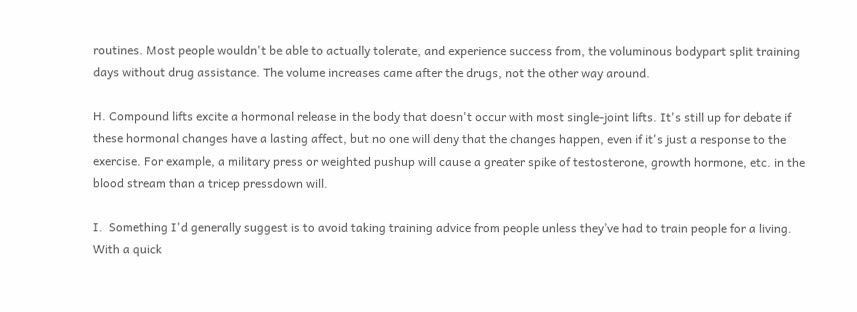routines. Most people wouldn't be able to actually tolerate, and experience success from, the voluminous bodypart split training days without drug assistance. The volume increases came after the drugs, not the other way around.

H. Compound lifts excite a hormonal release in the body that doesn't occur with most single-joint lifts. It's still up for debate if these hormonal changes have a lasting affect, but no one will deny that the changes happen, even if it's just a response to the exercise. For example, a military press or weighted pushup will cause a greater spike of testosterone, growth hormone, etc. in the blood stream than a tricep pressdown will.

I.  Something I'd generally suggest is to avoid taking training advice from people unless they’ve had to train people for a living. With a quick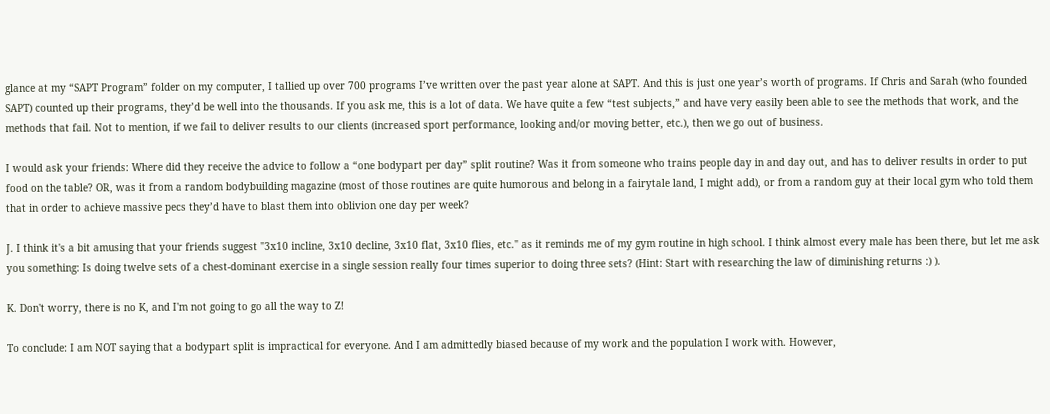glance at my “SAPT Program” folder on my computer, I tallied up over 700 programs I’ve written over the past year alone at SAPT. And this is just one year’s worth of programs. If Chris and Sarah (who founded SAPT) counted up their programs, they’d be well into the thousands. If you ask me, this is a lot of data. We have quite a few “test subjects,” and have very easily been able to see the methods that work, and the methods that fail. Not to mention, if we fail to deliver results to our clients (increased sport performance, looking and/or moving better, etc.), then we go out of business.

I would ask your friends: Where did they receive the advice to follow a “one bodypart per day” split routine? Was it from someone who trains people day in and day out, and has to deliver results in order to put food on the table? OR, was it from a random bodybuilding magazine (most of those routines are quite humorous and belong in a fairytale land, I might add), or from a random guy at their local gym who told them that in order to achieve massive pecs they’d have to blast them into oblivion one day per week?

J. I think it's a bit amusing that your friends suggest "3x10 incline, 3x10 decline, 3x10 flat, 3x10 flies, etc." as it reminds me of my gym routine in high school. I think almost every male has been there, but let me ask you something: Is doing twelve sets of a chest-dominant exercise in a single session really four times superior to doing three sets? (Hint: Start with researching the law of diminishing returns :) ).

K. Don't worry, there is no K, and I'm not going to go all the way to Z!

To conclude: I am NOT saying that a bodypart split is impractical for everyone. And I am admittedly biased because of my work and the population I work with. However,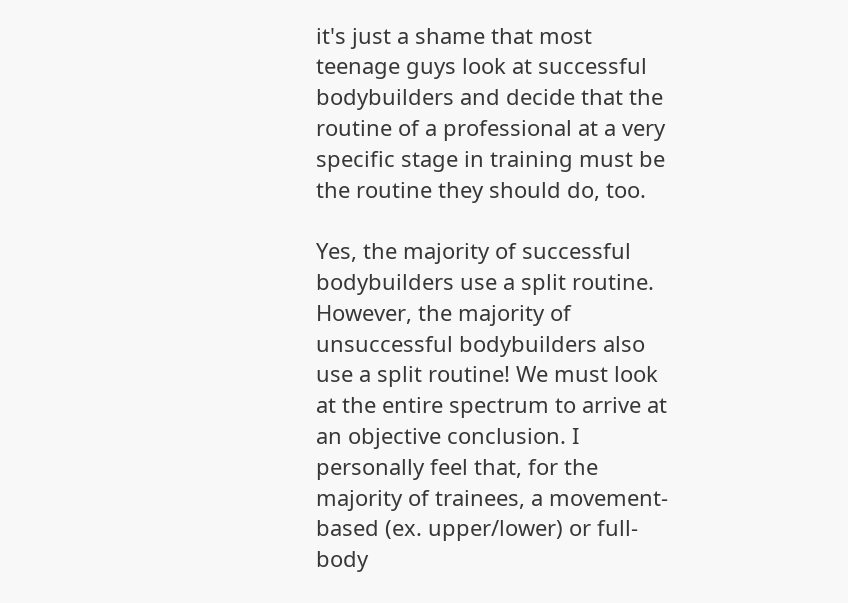it's just a shame that most teenage guys look at successful bodybuilders and decide that the routine of a professional at a very specific stage in training must be the routine they should do, too.

Yes, the majority of successful bodybuilders use a split routine. However, the majority of unsuccessful bodybuilders also use a split routine! We must look at the entire spectrum to arrive at an objective conclusion. I personally feel that, for the majority of trainees, a movement-based (ex. upper/lower) or full-body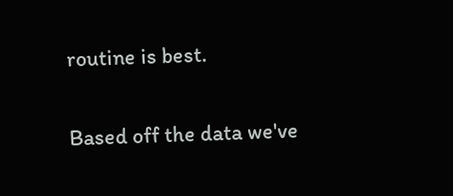routine is best.

Based off the data we've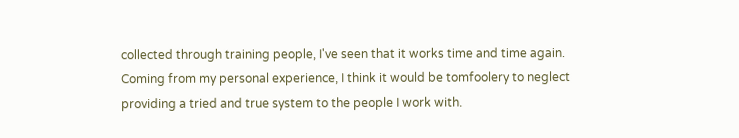collected through training people, I've seen that it works time and time again. Coming from my personal experience, I think it would be tomfoolery to neglect providing a tried and true system to the people I work with.